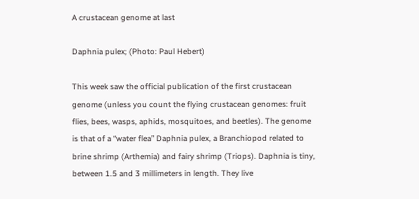A crustacean genome at last

Daphnia pulex; (Photo: Paul Hebert)

This week saw the official publication of the first crustacean genome (unless you count the flying crustacean genomes: fruit flies, bees, wasps, aphids, mosquitoes, and beetles). The genome is that of a “water flea” Daphnia pulex, a Branchiopod related to brine shrimp (Arthemia) and fairy shrimp (Triops). Daphnia is tiny, between 1.5 and 3 millimeters in length. They live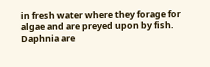in fresh water where they forage for algae and are preyed upon by fish. Daphnia are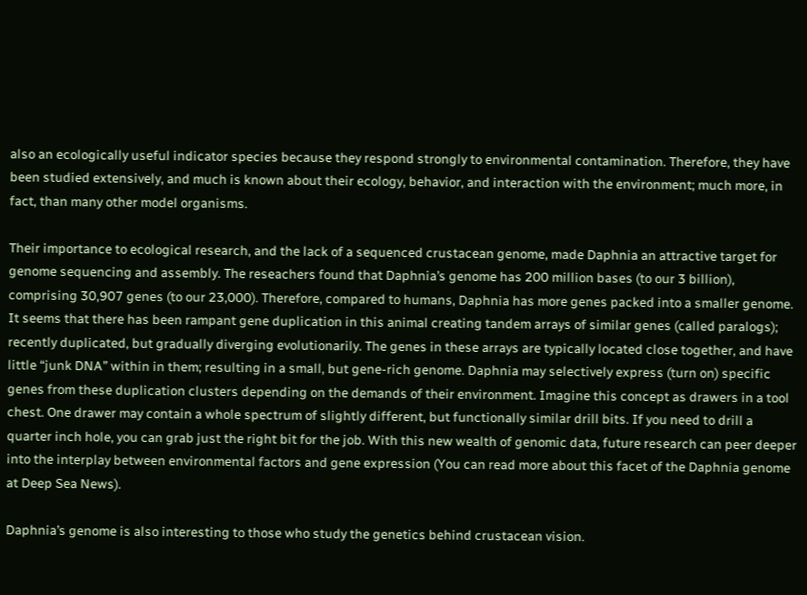also an ecologically useful indicator species because they respond strongly to environmental contamination. Therefore, they have been studied extensively, and much is known about their ecology, behavior, and interaction with the environment; much more, in fact, than many other model organisms.

Their importance to ecological research, and the lack of a sequenced crustacean genome, made Daphnia an attractive target for genome sequencing and assembly. The reseachers found that Daphnia’s genome has 200 million bases (to our 3 billion), comprising 30,907 genes (to our 23,000). Therefore, compared to humans, Daphnia has more genes packed into a smaller genome. It seems that there has been rampant gene duplication in this animal creating tandem arrays of similar genes (called paralogs); recently duplicated, but gradually diverging evolutionarily. The genes in these arrays are typically located close together, and have little “junk DNA” within in them; resulting in a small, but gene-rich genome. Daphnia may selectively express (turn on) specific genes from these duplication clusters depending on the demands of their environment. Imagine this concept as drawers in a tool chest. One drawer may contain a whole spectrum of slightly different, but functionally similar drill bits. If you need to drill a quarter inch hole, you can grab just the right bit for the job. With this new wealth of genomic data, future research can peer deeper into the interplay between environmental factors and gene expression (You can read more about this facet of the Daphnia genome at Deep Sea News).

Daphnia’s genome is also interesting to those who study the genetics behind crustacean vision.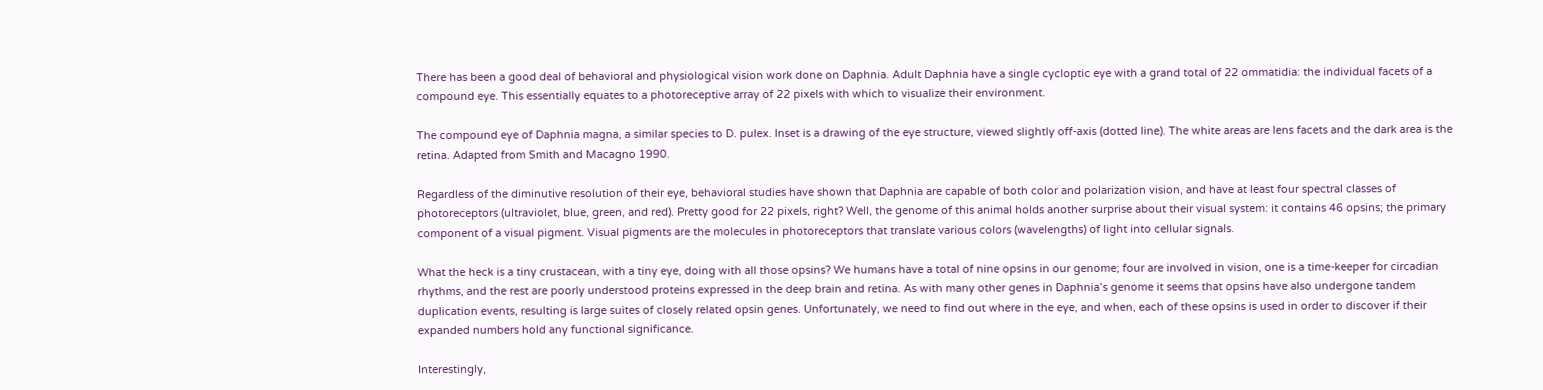There has been a good deal of behavioral and physiological vision work done on Daphnia. Adult Daphnia have a single cycloptic eye with a grand total of 22 ommatidia: the individual facets of a compound eye. This essentially equates to a photoreceptive array of 22 pixels with which to visualize their environment.

The compound eye of Daphnia magna, a similar species to D. pulex. Inset is a drawing of the eye structure, viewed slightly off-axis (dotted line). The white areas are lens facets and the dark area is the retina. Adapted from Smith and Macagno 1990.

Regardless of the diminutive resolution of their eye, behavioral studies have shown that Daphnia are capable of both color and polarization vision, and have at least four spectral classes of photoreceptors (ultraviolet, blue, green, and red). Pretty good for 22 pixels, right? Well, the genome of this animal holds another surprise about their visual system: it contains 46 opsins; the primary component of a visual pigment. Visual pigments are the molecules in photoreceptors that translate various colors (wavelengths) of light into cellular signals.

What the heck is a tiny crustacean, with a tiny eye, doing with all those opsins? We humans have a total of nine opsins in our genome; four are involved in vision, one is a time-keeper for circadian rhythms, and the rest are poorly understood proteins expressed in the deep brain and retina. As with many other genes in Daphnia’s genome it seems that opsins have also undergone tandem duplication events, resulting is large suites of closely related opsin genes. Unfortunately, we need to find out where in the eye, and when, each of these opsins is used in order to discover if their expanded numbers hold any functional significance.

Interestingly,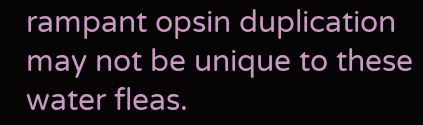rampant opsin duplication may not be unique to these water fleas.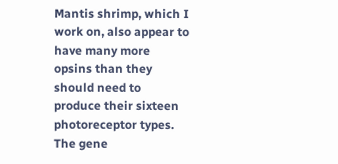Mantis shrimp, which I work on, also appear to have many more opsins than they should need to produce their sixteen photoreceptor types. The gene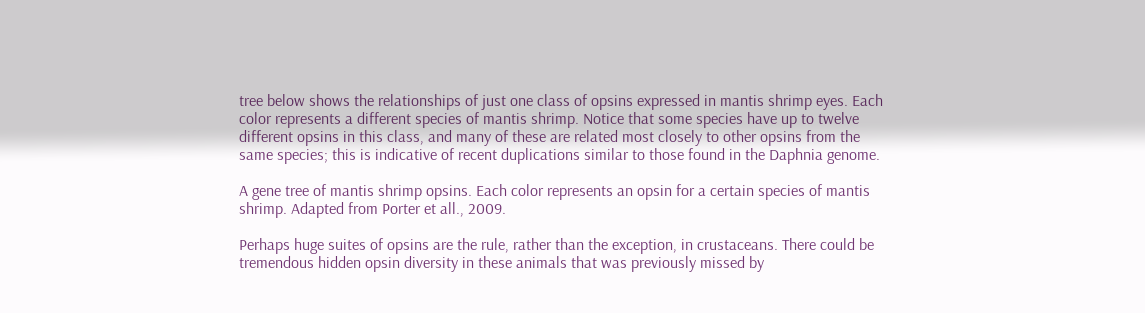tree below shows the relationships of just one class of opsins expressed in mantis shrimp eyes. Each color represents a different species of mantis shrimp. Notice that some species have up to twelve different opsins in this class, and many of these are related most closely to other opsins from the same species; this is indicative of recent duplications similar to those found in the Daphnia genome.

A gene tree of mantis shrimp opsins. Each color represents an opsin for a certain species of mantis shrimp. Adapted from Porter et all., 2009.

Perhaps huge suites of opsins are the rule, rather than the exception, in crustaceans. There could be tremendous hidden opsin diversity in these animals that was previously missed by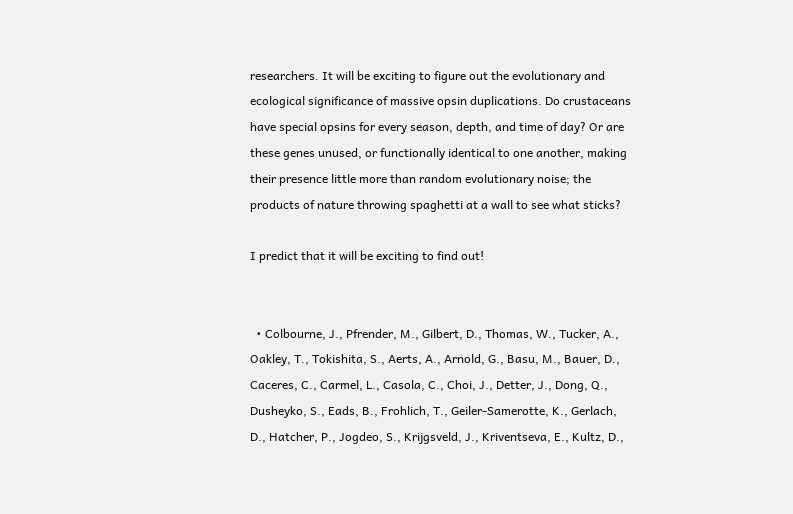researchers. It will be exciting to figure out the evolutionary and ecological significance of massive opsin duplications. Do crustaceans have special opsins for every season, depth, and time of day? Or are these genes unused, or functionally identical to one another, making their presence little more than random evolutionary noise; the products of nature throwing spaghetti at a wall to see what sticks?

I predict that it will be exciting to find out!


  • Colbourne, J., Pfrender, M., Gilbert, D., Thomas, W., Tucker, A., Oakley, T., Tokishita, S., Aerts, A., Arnold, G., Basu, M., Bauer, D., Caceres, C., Carmel, L., Casola, C., Choi, J., Detter, J., Dong, Q., Dusheyko, S., Eads, B., Frohlich, T., Geiler-Samerotte, K., Gerlach, D., Hatcher, P., Jogdeo, S., Krijgsveld, J., Kriventseva, E., Kultz, D.,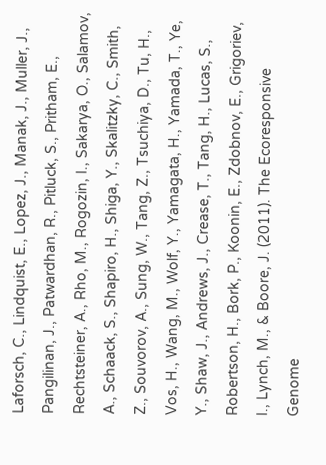Laforsch, C., Lindquist, E., Lopez, J., Manak, J., Muller, J., Pangilinan, J., Patwardhan, R., Pitluck, S., Pritham, E., Rechtsteiner, A., Rho, M., Rogozin, I., Sakarya, O., Salamov, A., Schaack, S., Shapiro, H., Shiga, Y., Skalitzky, C., Smith, Z., Souvorov, A., Sung, W., Tang, Z., Tsuchiya, D., Tu, H., Vos, H., Wang, M., Wolf, Y., Yamagata, H., Yamada, T., Ye, Y., Shaw, J., Andrews, J., Crease, T., Tang, H., Lucas, S., Robertson, H., Bork, P., Koonin, E., Zdobnov, E., Grigoriev, I., Lynch, M., & Boore, J. (2011). The Ecoresponsive Genome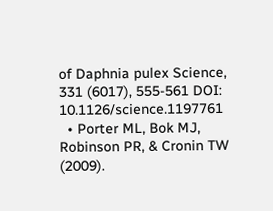of Daphnia pulex Science, 331 (6017), 555-561 DOI: 10.1126/science.1197761
  • Porter ML, Bok MJ, Robinson PR, & Cronin TW (2009).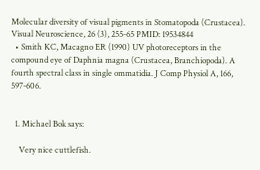Molecular diversity of visual pigments in Stomatopoda (Crustacea). Visual Neuroscience, 26 (3), 255-65 PMID: 19534844
  • Smith KC, Macagno ER (1990) UV photoreceptors in the compound eye of Daphnia magna (Crustacea, Branchiopoda). A fourth spectral class in single ommatidia. J Comp Physiol A, 166, 597-606.


  1. Michael Bok says:

    Very nice cuttlefish.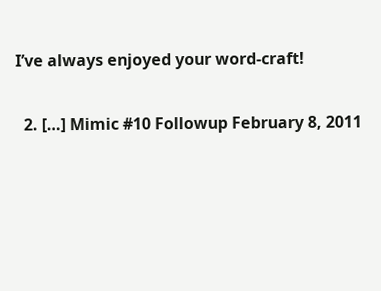I’ve always enjoyed your word-craft!

  2. […] Mimic #10 Followup February 8, 2011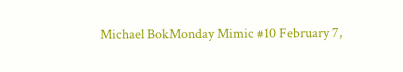Michael BokMonday Mimic #10 February 7,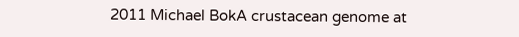2011 Michael BokA crustacean genome at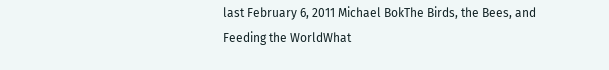last February 6, 2011 Michael BokThe Birds, the Bees, and Feeding the WorldWhat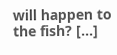will happen to the fish? […]